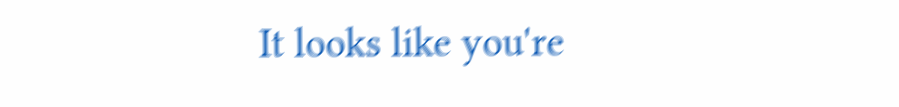It looks like you're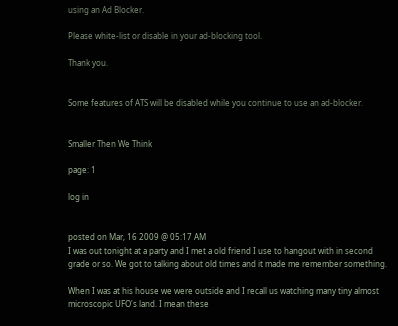using an Ad Blocker.

Please white-list or disable in your ad-blocking tool.

Thank you.


Some features of ATS will be disabled while you continue to use an ad-blocker.


Smaller Then We Think

page: 1

log in


posted on Mar, 16 2009 @ 05:17 AM
I was out tonight at a party and I met a old friend I use to hangout with in second grade or so. We got to talking about old times and it made me remember something.

When I was at his house we were outside and I recall us watching many tiny almost microscopic UFO's land. I mean these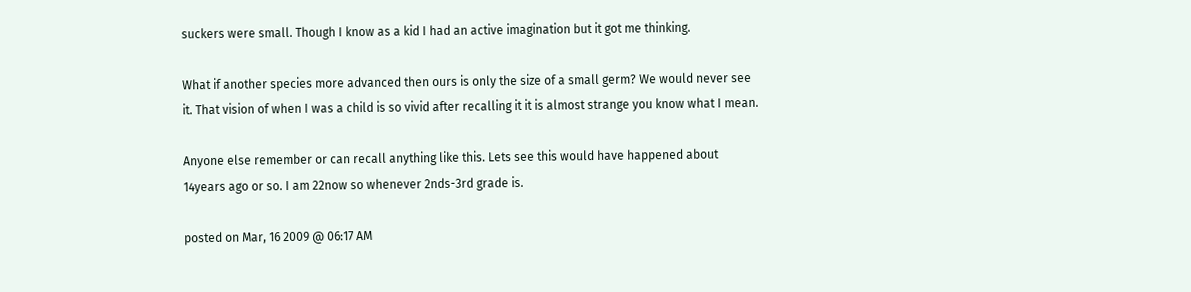suckers were small. Though I know as a kid I had an active imagination but it got me thinking.

What if another species more advanced then ours is only the size of a small germ? We would never see it. That vision of when I was a child is so vivid after recalling it it is almost strange you know what I mean.

Anyone else remember or can recall anything like this. Lets see this would have happened about 14years ago or so. I am 22now so whenever 2nds-3rd grade is.

posted on Mar, 16 2009 @ 06:17 AM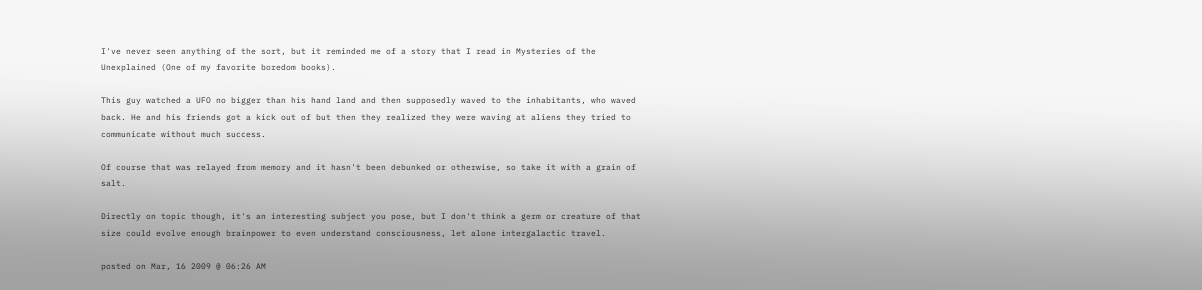I've never seen anything of the sort, but it reminded me of a story that I read in Mysteries of the Unexplained (One of my favorite boredom books).

This guy watched a UFO no bigger than his hand land and then supposedly waved to the inhabitants, who waved back. He and his friends got a kick out of but then they realized they were waving at aliens they tried to communicate without much success.

Of course that was relayed from memory and it hasn't been debunked or otherwise, so take it with a grain of salt.

Directly on topic though, it's an interesting subject you pose, but I don't think a germ or creature of that size could evolve enough brainpower to even understand consciousness, let alone intergalactic travel.

posted on Mar, 16 2009 @ 06:26 AM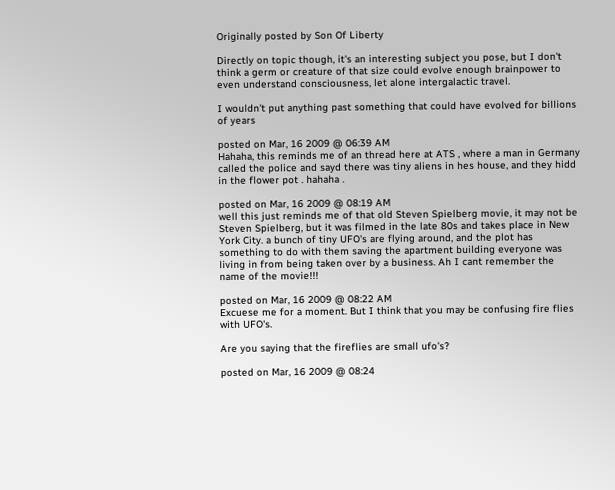Originally posted by Son Of Liberty

Directly on topic though, it's an interesting subject you pose, but I don't think a germ or creature of that size could evolve enough brainpower to even understand consciousness, let alone intergalactic travel.

I wouldn't put anything past something that could have evolved for billions of years

posted on Mar, 16 2009 @ 06:39 AM
Hahaha, this reminds me of an thread here at ATS , where a man in Germany called the police and sayd there was tiny aliens in hes house, and they hidd in the flower pot . hahaha .

posted on Mar, 16 2009 @ 08:19 AM
well this just reminds me of that old Steven Spielberg movie, it may not be Steven Spielberg, but it was filmed in the late 80s and takes place in New York City. a bunch of tiny UFO's are flying around, and the plot has something to do with them saving the apartment building everyone was living in from being taken over by a business. Ah I cant remember the name of the movie!!!

posted on Mar, 16 2009 @ 08:22 AM
Excuese me for a moment. But I think that you may be confusing fire flies with UFO's.

Are you saying that the fireflies are small ufo's?

posted on Mar, 16 2009 @ 08:24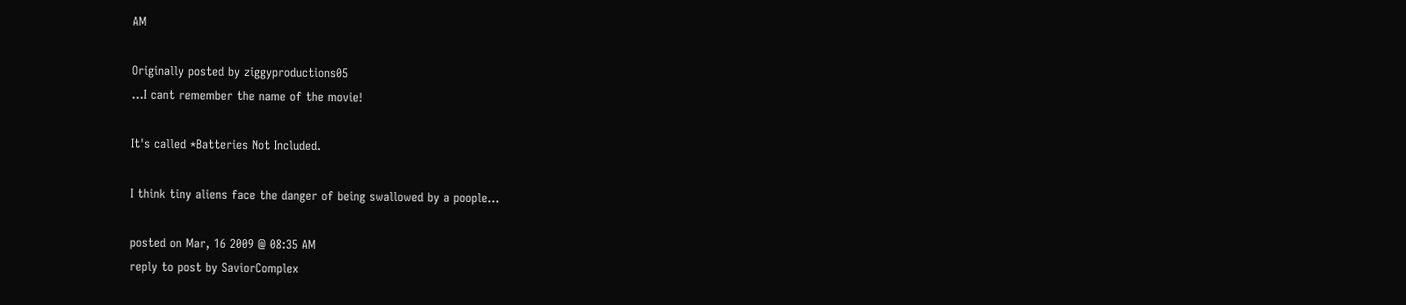AM

Originally posted by ziggyproductions05
...I cant remember the name of the movie!

It's called *Batteries Not Included.

I think tiny aliens face the danger of being swallowed by a poople...

posted on Mar, 16 2009 @ 08:35 AM
reply to post by SaviorComplex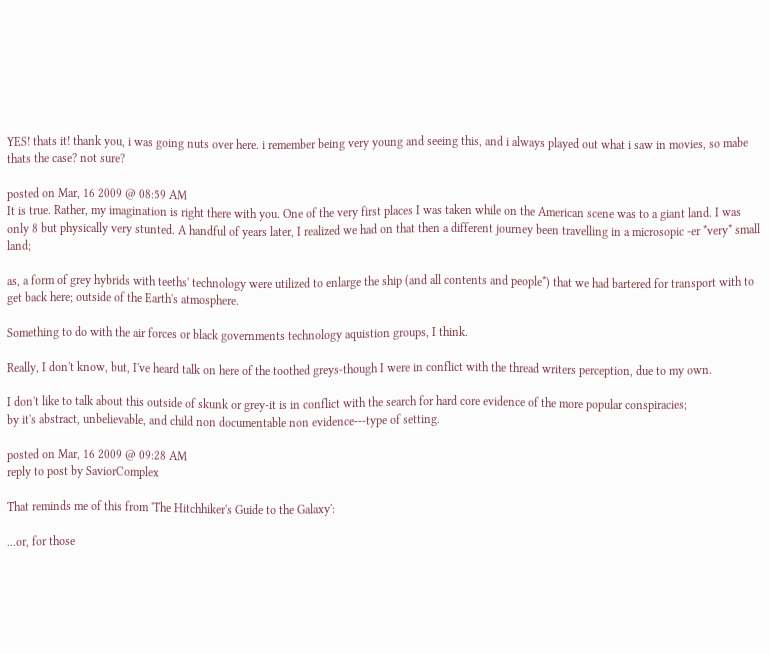YES! thats it! thank you, i was going nuts over here. i remember being very young and seeing this, and i always played out what i saw in movies, so mabe thats the case? not sure?

posted on Mar, 16 2009 @ 08:59 AM
It is true. Rather, my imagination is right there with you. One of the very first places I was taken while on the American scene was to a giant land. I was only 8 but physically very stunted. A handful of years later, I realized we had on that then a different journey been travelling in a microsopic -er *very* small land;

as, a form of grey hybrids with teeths' technology were utilized to enlarge the ship (and all contents and people*) that we had bartered for transport with to get back here; outside of the Earth's atmosphere.

Something to do with the air forces or black governments technology aquistion groups, I think.

Really, I don't know, but, I've heard talk on here of the toothed greys-though I were in conflict with the thread writers perception, due to my own.

I don't like to talk about this outside of skunk or grey-it is in conflict with the search for hard core evidence of the more popular conspiracies;
by it's abstract, unbelievable, and child non documentable non evidence---type of setting.

posted on Mar, 16 2009 @ 09:28 AM
reply to post by SaviorComplex

That reminds me of this from 'The Hitchhiker's Guide to the Galaxy':

...or, for those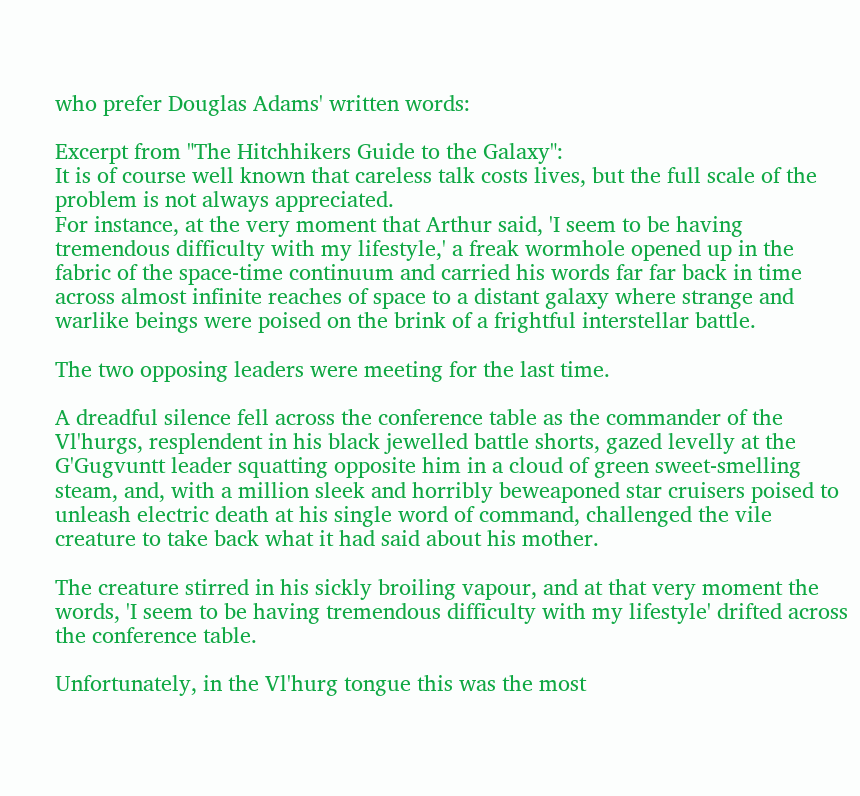who prefer Douglas Adams' written words:

Excerpt from "The Hitchhikers Guide to the Galaxy":
It is of course well known that careless talk costs lives, but the full scale of the problem is not always appreciated.
For instance, at the very moment that Arthur said, 'I seem to be having tremendous difficulty with my lifestyle,' a freak wormhole opened up in the fabric of the space-time continuum and carried his words far far back in time across almost infinite reaches of space to a distant galaxy where strange and warlike beings were poised on the brink of a frightful interstellar battle.

The two opposing leaders were meeting for the last time.

A dreadful silence fell across the conference table as the commander of the Vl'hurgs, resplendent in his black jewelled battle shorts, gazed levelly at the G'Gugvuntt leader squatting opposite him in a cloud of green sweet-smelling steam, and, with a million sleek and horribly beweaponed star cruisers poised to unleash electric death at his single word of command, challenged the vile creature to take back what it had said about his mother.

The creature stirred in his sickly broiling vapour, and at that very moment the words, 'I seem to be having tremendous difficulty with my lifestyle' drifted across the conference table.

Unfortunately, in the Vl'hurg tongue this was the most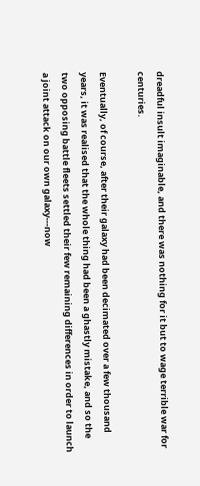dreadful insult imaginable, and there was nothing for it but to wage terrible war for centuries.

Eventually, of course, after their galaxy had been decimated over a few thousand years, it was realised that the whole thing had been a ghastly mistake, and so the two opposing battle fleets settled their few remaining differences in order to launch a joint attack on our own galaxy---now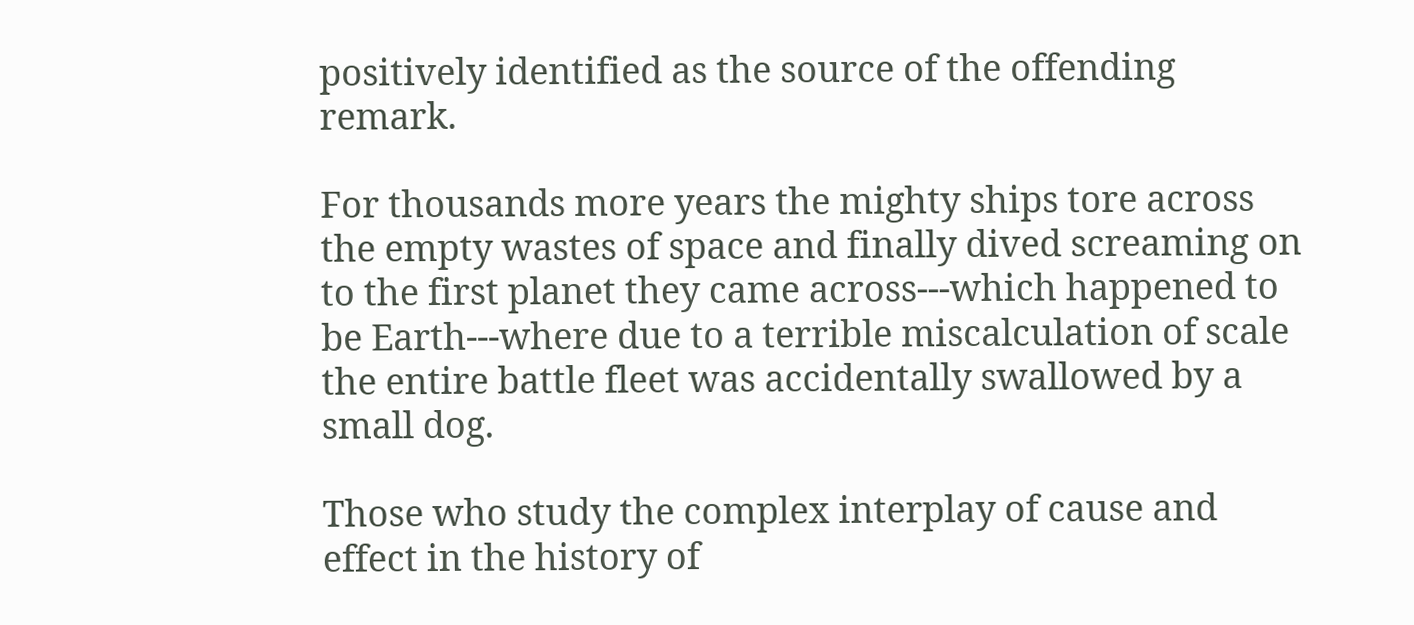positively identified as the source of the offending remark.

For thousands more years the mighty ships tore across the empty wastes of space and finally dived screaming on to the first planet they came across---which happened to be Earth---where due to a terrible miscalculation of scale the entire battle fleet was accidentally swallowed by a small dog.

Those who study the complex interplay of cause and effect in the history of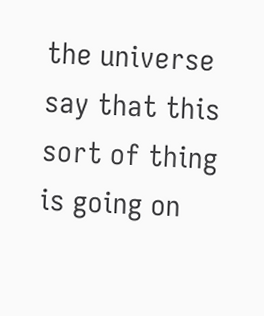the universe say that this sort of thing is going on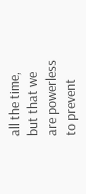all the time, but that we are powerless to prevent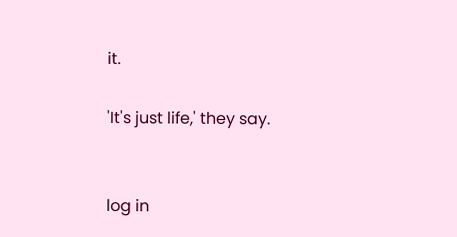it.

'It's just life,' they say.


log in